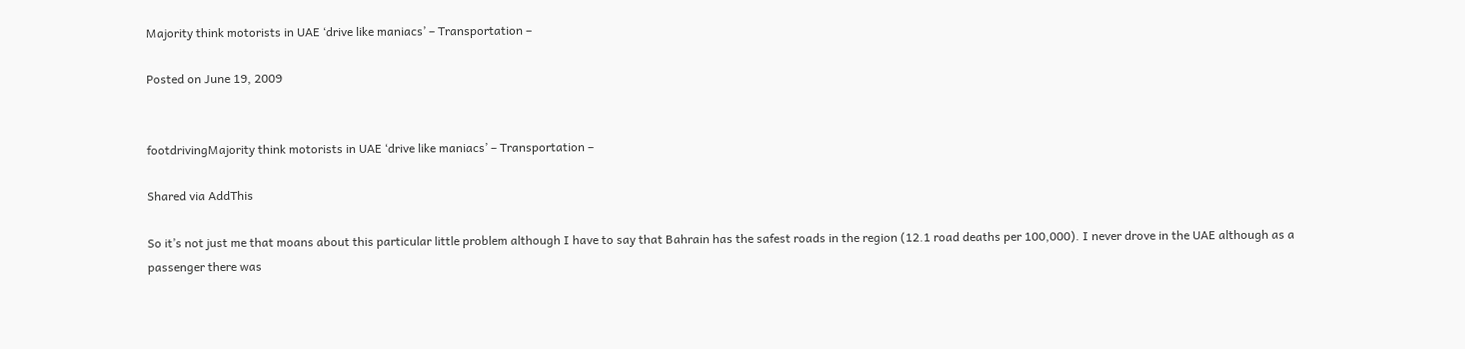Majority think motorists in UAE ‘drive like maniacs’ – Transportation –

Posted on June 19, 2009


footdrivingMajority think motorists in UAE ‘drive like maniacs’ – Transportation –

Shared via AddThis

So it’s not just me that moans about this particular little problem although I have to say that Bahrain has the safest roads in the region (12.1 road deaths per 100,000). I never drove in the UAE although as a passenger there was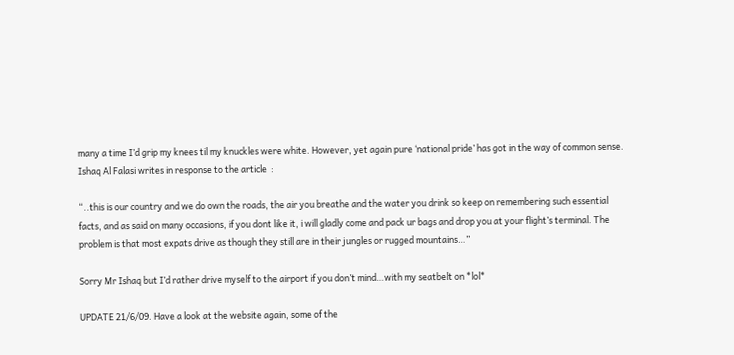many a time I’d grip my knees til my knuckles were white. However, yet again pure ‘national pride’ has got in the way of common sense. Ishaq Al Falasi writes in response to the article  :

“..this is our country and we do own the roads, the air you breathe and the water you drink so keep on remembering such essential facts, and as said on many occasions, if you dont like it, i will gladly come and pack ur bags and drop you at your flight’s terminal. The problem is that most expats drive as though they still are in their jungles or rugged mountains…”

Sorry Mr Ishaq but I’d rather drive myself to the airport if you don’t mind…with my seatbelt on *lol*

UPDATE 21/6/09. Have a look at the website again, some of the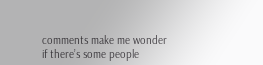comments make me wonder if there’s some people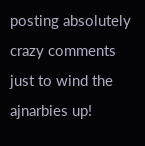posting absolutely crazy comments just to wind the ajnarbies up!